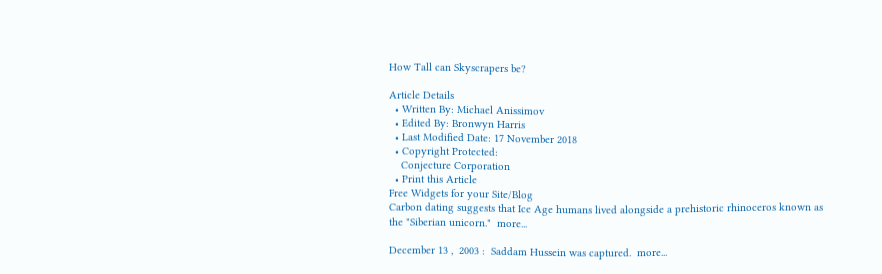How Tall can Skyscrapers be?

Article Details
  • Written By: Michael Anissimov
  • Edited By: Bronwyn Harris
  • Last Modified Date: 17 November 2018
  • Copyright Protected:
    Conjecture Corporation
  • Print this Article
Free Widgets for your Site/Blog
Carbon dating suggests that Ice Age humans lived alongside a prehistoric rhinoceros known as the "Siberian unicorn."  more...

December 13 ,  2003 :  Saddam Hussein was captured.  more...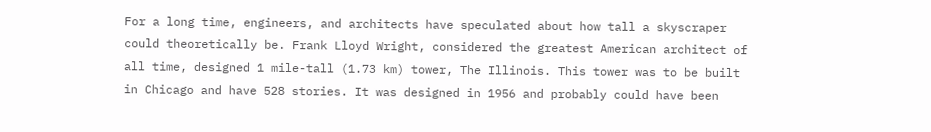For a long time, engineers, and architects have speculated about how tall a skyscraper could theoretically be. Frank Lloyd Wright, considered the greatest American architect of all time, designed 1 mile-tall (1.73 km) tower, The Illinois. This tower was to be built in Chicago and have 528 stories. It was designed in 1956 and probably could have been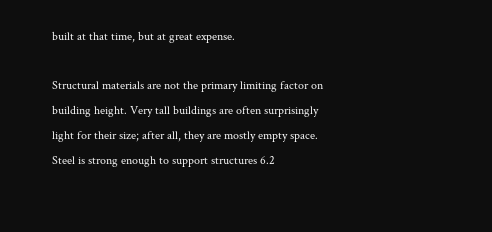built at that time, but at great expense.

Structural materials are not the primary limiting factor on building height. Very tall buildings are often surprisingly light for their size; after all, they are mostly empty space. Steel is strong enough to support structures 6.2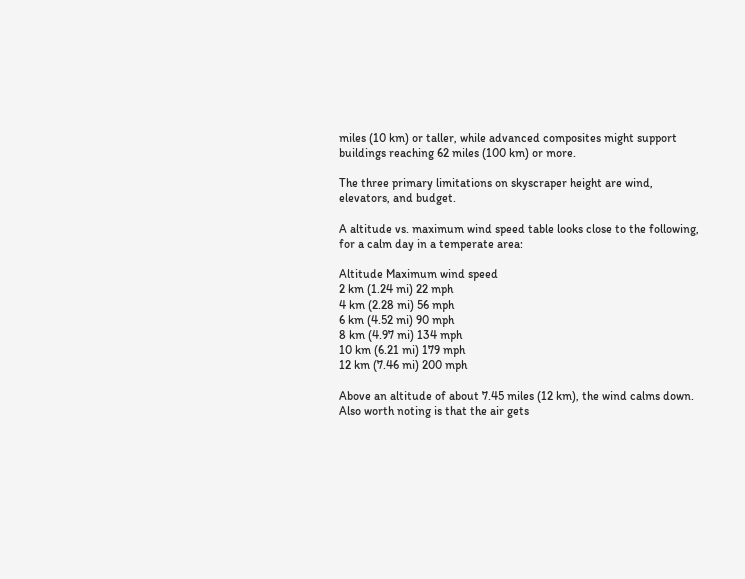miles (10 km) or taller, while advanced composites might support buildings reaching 62 miles (100 km) or more.

The three primary limitations on skyscraper height are wind, elevators, and budget.

A altitude vs. maximum wind speed table looks close to the following, for a calm day in a temperate area:

Altitude Maximum wind speed
2 km (1.24 mi) 22 mph
4 km (2.28 mi) 56 mph
6 km (4.52 mi) 90 mph
8 km (4.97 mi) 134 mph
10 km (6.21 mi) 179 mph
12 km (7.46 mi) 200 mph

Above an altitude of about 7.45 miles (12 km), the wind calms down. Also worth noting is that the air gets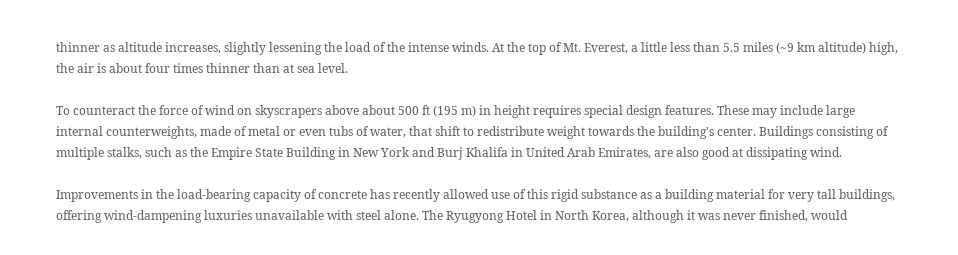thinner as altitude increases, slightly lessening the load of the intense winds. At the top of Mt. Everest, a little less than 5.5 miles (~9 km altitude) high, the air is about four times thinner than at sea level.

To counteract the force of wind on skyscrapers above about 500 ft (195 m) in height requires special design features. These may include large internal counterweights, made of metal or even tubs of water, that shift to redistribute weight towards the building's center. Buildings consisting of multiple stalks, such as the Empire State Building in New York and Burj Khalifa in United Arab Emirates, are also good at dissipating wind.

Improvements in the load-bearing capacity of concrete has recently allowed use of this rigid substance as a building material for very tall buildings, offering wind-dampening luxuries unavailable with steel alone. The Ryugyong Hotel in North Korea, although it was never finished, would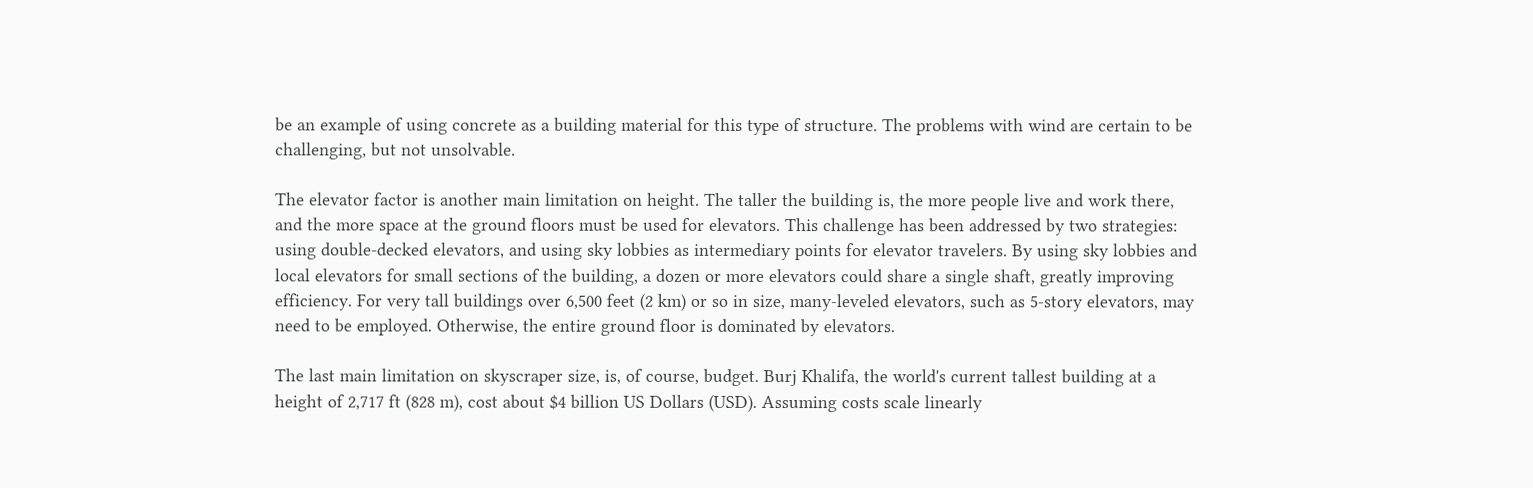be an example of using concrete as a building material for this type of structure. The problems with wind are certain to be challenging, but not unsolvable.

The elevator factor is another main limitation on height. The taller the building is, the more people live and work there, and the more space at the ground floors must be used for elevators. This challenge has been addressed by two strategies: using double-decked elevators, and using sky lobbies as intermediary points for elevator travelers. By using sky lobbies and local elevators for small sections of the building, a dozen or more elevators could share a single shaft, greatly improving efficiency. For very tall buildings over 6,500 feet (2 km) or so in size, many-leveled elevators, such as 5-story elevators, may need to be employed. Otherwise, the entire ground floor is dominated by elevators.

The last main limitation on skyscraper size, is, of course, budget. Burj Khalifa, the world's current tallest building at a height of 2,717 ft (828 m), cost about $4 billion US Dollars (USD). Assuming costs scale linearly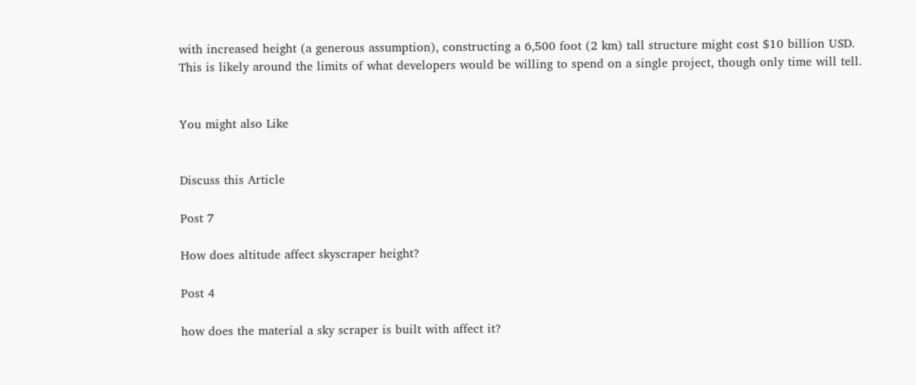with increased height (a generous assumption), constructing a 6,500 foot (2 km) tall structure might cost $10 billion USD. This is likely around the limits of what developers would be willing to spend on a single project, though only time will tell.


You might also Like


Discuss this Article

Post 7

How does altitude affect skyscraper height?

Post 4

how does the material a sky scraper is built with affect it?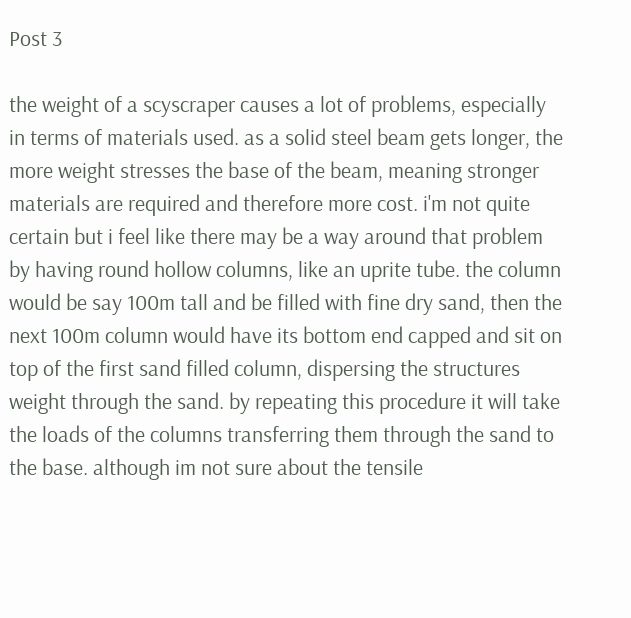Post 3

the weight of a scyscraper causes a lot of problems, especially in terms of materials used. as a solid steel beam gets longer, the more weight stresses the base of the beam, meaning stronger materials are required and therefore more cost. i'm not quite certain but i feel like there may be a way around that problem by having round hollow columns, like an uprite tube. the column would be say 100m tall and be filled with fine dry sand, then the next 100m column would have its bottom end capped and sit on top of the first sand filled column, dispersing the structures weight through the sand. by repeating this procedure it will take the loads of the columns transferring them through the sand to the base. although im not sure about the tensile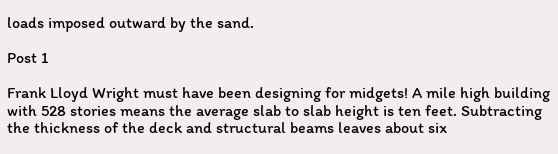loads imposed outward by the sand.

Post 1

Frank Lloyd Wright must have been designing for midgets! A mile high building with 528 stories means the average slab to slab height is ten feet. Subtracting the thickness of the deck and structural beams leaves about six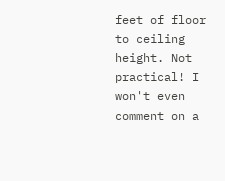feet of floor to ceiling height. Not practical! I won't even comment on a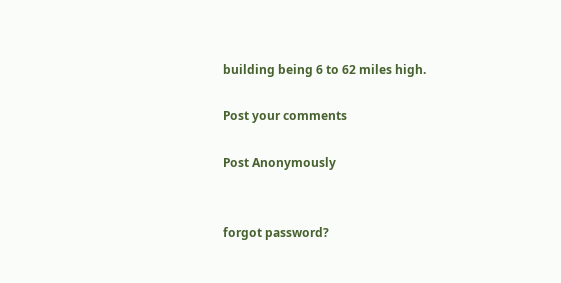building being 6 to 62 miles high.

Post your comments

Post Anonymously


forgot password?